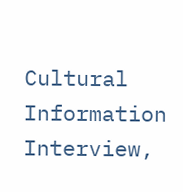Cultural Information Interview,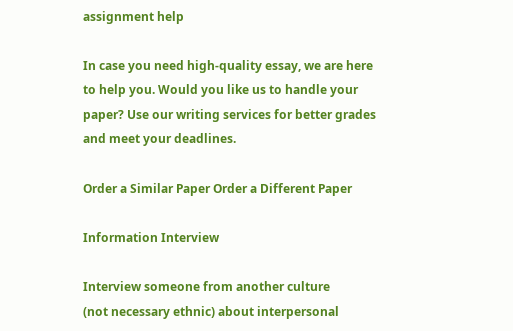assignment help

In case you need high-quality essay, we are here to help you. Would you like us to handle your paper? Use our writing services for better grades and meet your deadlines.

Order a Similar Paper Order a Different Paper

Information Interview

Interview someone from another culture
(not necessary ethnic) about interpersonal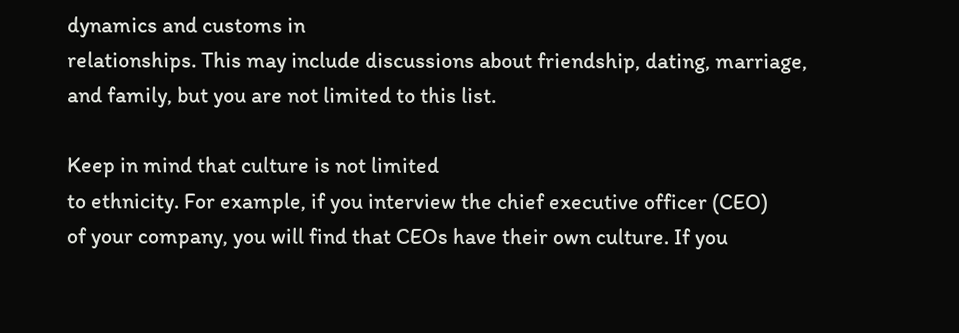dynamics and customs in
relationships. This may include discussions about friendship, dating, marriage,
and family, but you are not limited to this list.

Keep in mind that culture is not limited
to ethnicity. For example, if you interview the chief executive officer (CEO)
of your company, you will find that CEOs have their own culture. If you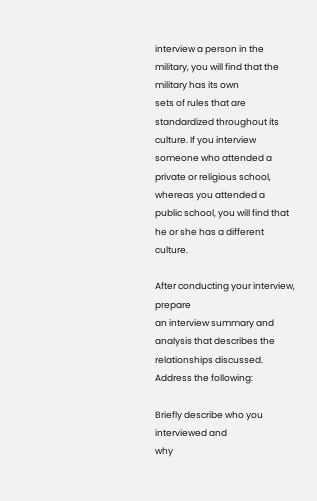interview a person in the military, you will find that the military has its own
sets of rules that are standardized throughout its culture. If you interview
someone who attended a private or religious school, whereas you attended a
public school, you will find that he or she has a different culture.

After conducting your interview, prepare
an interview summary and analysis that describes the relationships discussed.
Address the following:

Briefly describe who you interviewed and
why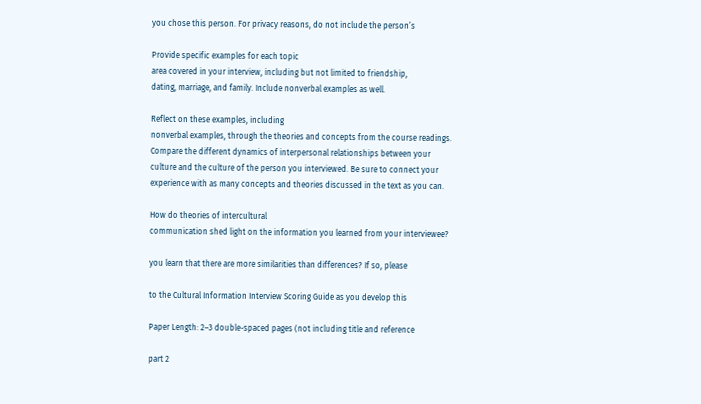you chose this person. For privacy reasons, do not include the person’s

Provide specific examples for each topic
area covered in your interview, including but not limited to friendship,
dating, marriage, and family. Include nonverbal examples as well.

Reflect on these examples, including
nonverbal examples, through the theories and concepts from the course readings.
Compare the different dynamics of interpersonal relationships between your
culture and the culture of the person you interviewed. Be sure to connect your
experience with as many concepts and theories discussed in the text as you can.

How do theories of intercultural
communication shed light on the information you learned from your interviewee?

you learn that there are more similarities than differences? If so, please

to the Cultural Information Interview Scoring Guide as you develop this

Paper Length: 2–3 double-spaced pages (not including title and reference

part 2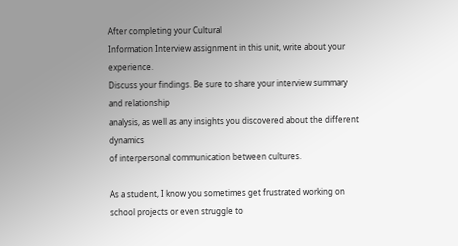After completing your Cultural
Information Interview assignment in this unit, write about your experience.
Discuss your findings. Be sure to share your interview summary and relationship
analysis, as well as any insights you discovered about the different dynamics
of interpersonal communication between cultures.

As a student, I know you sometimes get frustrated working on school projects or even struggle to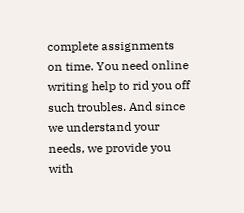complete assignments on time. You need online writing help to rid you off such troubles. And since we understand your needs, we provide you with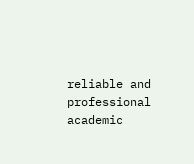reliable and professional academic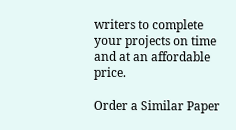writers to complete your projects on time and at an affordable price.

Order a Similar Paper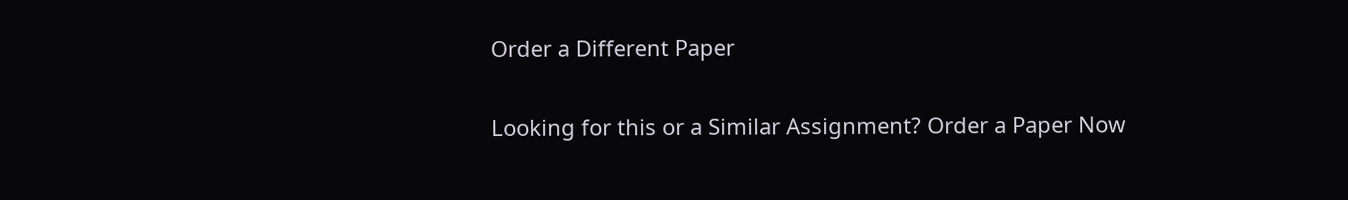Order a Different Paper

Looking for this or a Similar Assignment? Order a Paper Now